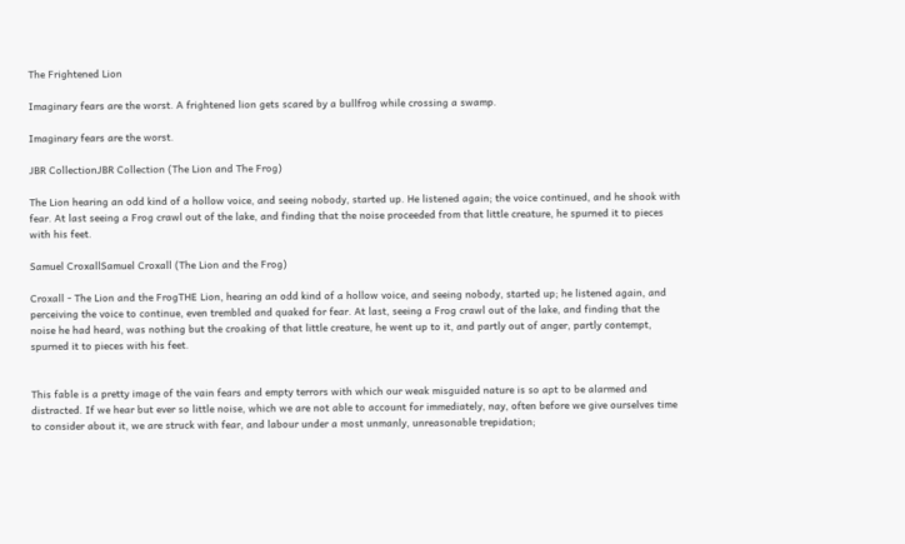The Frightened Lion

Imaginary fears are the worst. A frightened lion gets scared by a bullfrog while crossing a swamp.

Imaginary fears are the worst.

JBR CollectionJBR Collection (The Lion and The Frog)

The Lion hearing an odd kind of a hollow voice, and seeing nobody, started up. He listened again; the voice continued, and he shook with fear. At last seeing a Frog crawl out of the lake, and finding that the noise proceeded from that little creature, he spurned it to pieces with his feet.

Samuel CroxallSamuel Croxall (The Lion and the Frog)

Croxall - The Lion and the FrogTHE Lion, hearing an odd kind of a hollow voice, and seeing nobody, started up; he listened again, and perceiving the voice to continue, even trembled and quaked for fear. At last, seeing a Frog crawl out of the lake, and finding that the noise he had heard, was nothing but the croaking of that little creature, he went up to it, and partly out of anger, partly contempt, spurned it to pieces with his feet.


This fable is a pretty image of the vain fears and empty terrors with which our weak misguided nature is so apt to be alarmed and distracted. If we hear but ever so little noise, which we are not able to account for immediately, nay, often before we give ourselves time to consider about it, we are struck with fear, and labour under a most unmanly, unreasonable trepidation;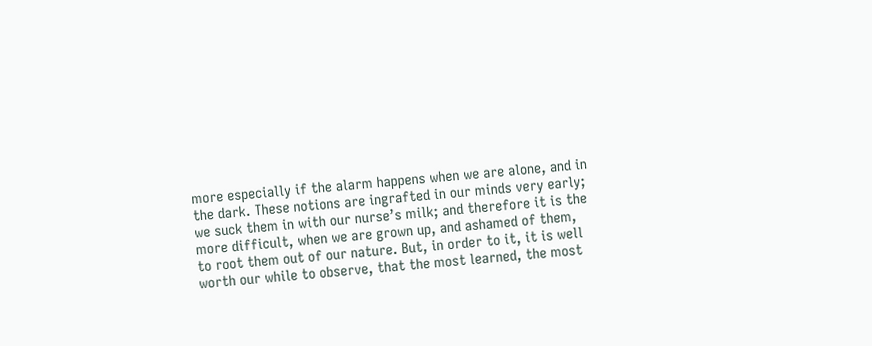more especially if the alarm happens when we are alone, and in the dark. These notions are ingrafted in our minds very early; we suck them in with our nurse’s milk; and therefore it is the more difficult, when we are grown up, and ashamed of them, to root them out of our nature. But, in order to it, it is well worth our while to observe, that the most learned, the most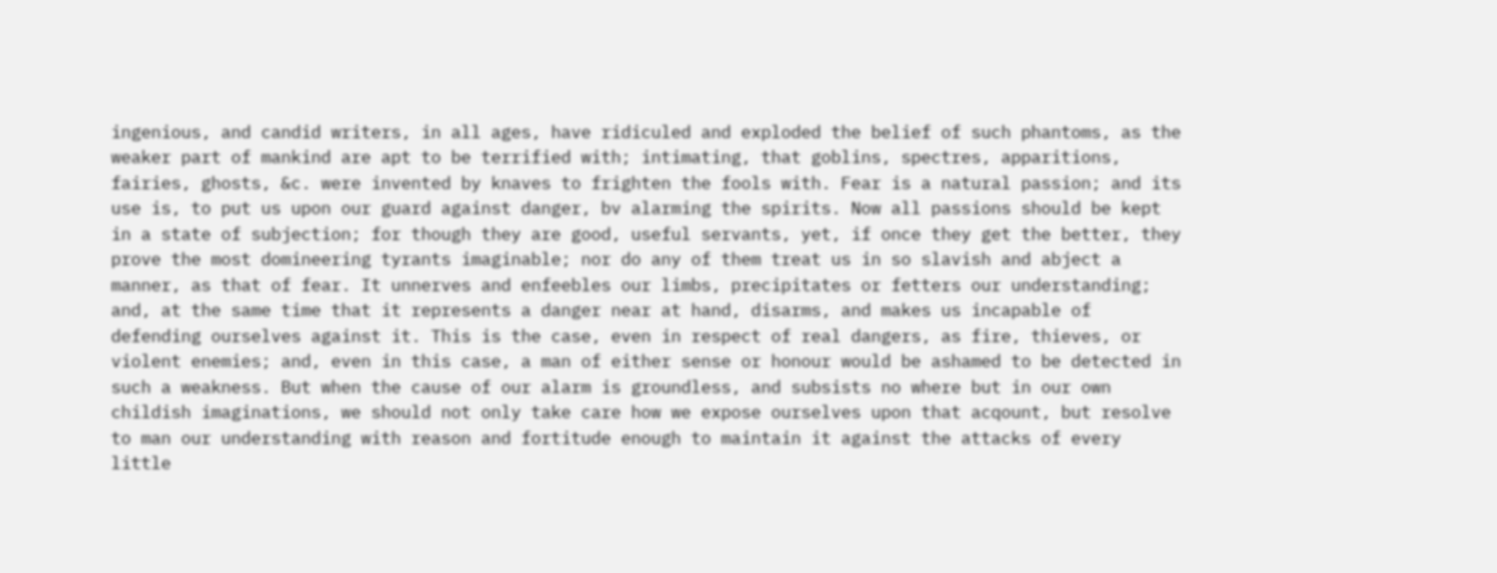ingenious, and candid writers, in all ages, have ridiculed and exploded the belief of such phantoms, as the weaker part of mankind are apt to be terrified with; intimating, that goblins, spectres, apparitions, fairies, ghosts, &c. were invented by knaves to frighten the fools with. Fear is a natural passion; and its use is, to put us upon our guard against danger, bv alarming the spirits. Now all passions should be kept in a state of subjection; for though they are good, useful servants, yet, if once they get the better, they prove the most domineering tyrants imaginable; nor do any of them treat us in so slavish and abject a manner, as that of fear. It unnerves and enfeebles our limbs, precipitates or fetters our understanding; and, at the same time that it represents a danger near at hand, disarms, and makes us incapable of defending ourselves against it. This is the case, even in respect of real dangers, as fire, thieves, or violent enemies; and, even in this case, a man of either sense or honour would be ashamed to be detected in such a weakness. But when the cause of our alarm is groundless, and subsists no where but in our own childish imaginations, we should not only take care how we expose ourselves upon that acqount, but resolve to man our understanding with reason and fortitude enough to maintain it against the attacks of every little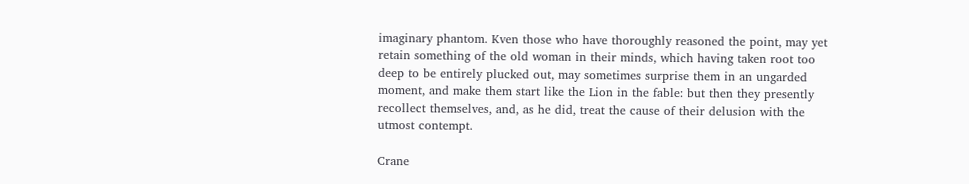imaginary phantom. Kven those who have thoroughly reasoned the point, may yet retain something of the old woman in their minds, which having taken root too deep to be entirely plucked out, may sometimes surprise them in an ungarded moment, and make them start like the Lion in the fable: but then they presently recollect themselves, and, as he did, treat the cause of their delusion with the utmost contempt.

Crane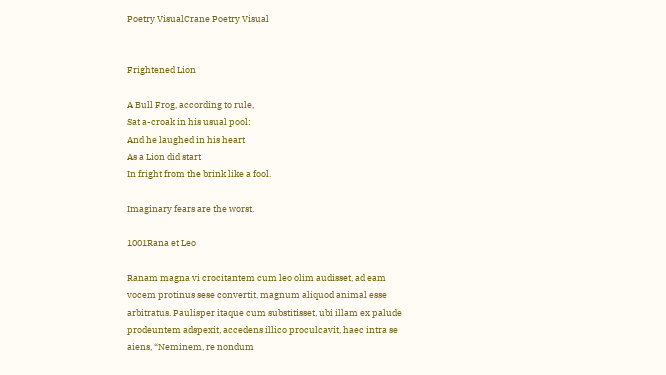Poetry VisualCrane Poetry Visual


Frightened Lion

A Bull Frog, according to rule,
Sat a-croak in his usual pool:
And he laughed in his heart
As a Lion did start
In fright from the brink like a fool.

Imaginary fears are the worst.

1001Rana et Leo

Ranam magna vi crocitantem cum leo olim audisset, ad eam vocem protinus sese convertit, magnum aliquod animal esse arbitratus. Paulisper itaque cum substitisset, ubi illam ex palude prodeuntem adspexit, accedens illico proculcavit, haec intra se aiens, “Neminem, re nondum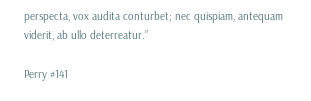perspecta, vox audita conturbet; nec quispiam, antequam viderit, ab ullo deterreatur.”

Perry #141